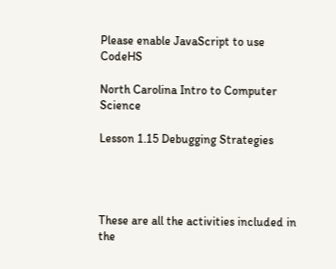Please enable JavaScript to use CodeHS

North Carolina Intro to Computer Science

Lesson 1.15 Debugging Strategies




These are all the activities included in the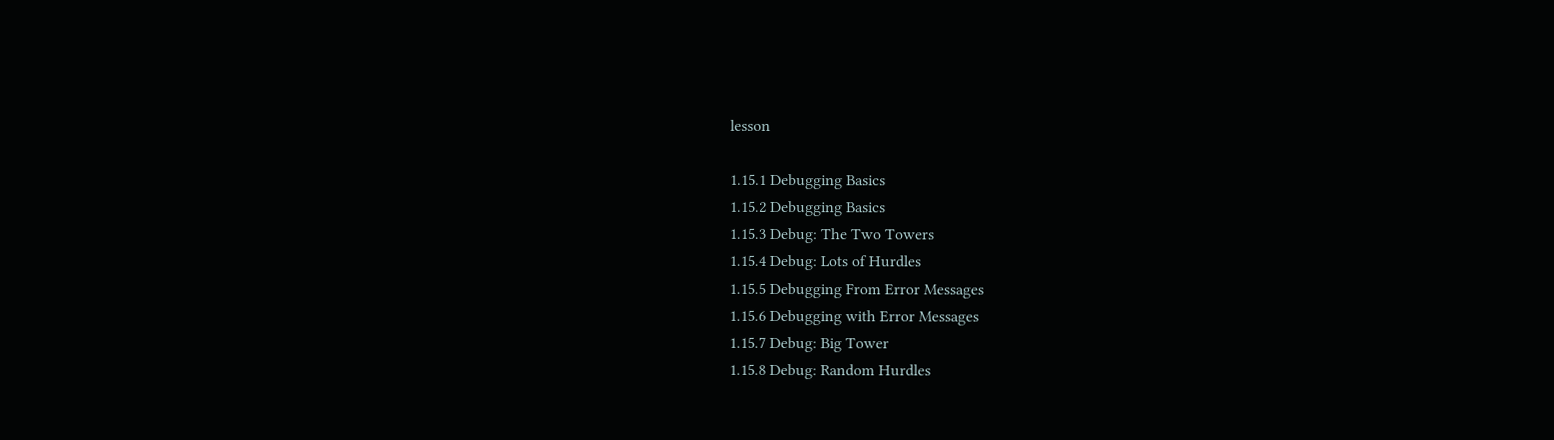lesson

1.15.1 Debugging Basics
1.15.2 Debugging Basics
1.15.3 Debug: The Two Towers
1.15.4 Debug: Lots of Hurdles
1.15.5 Debugging From Error Messages
1.15.6 Debugging with Error Messages
1.15.7 Debug: Big Tower
1.15.8 Debug: Random Hurdles